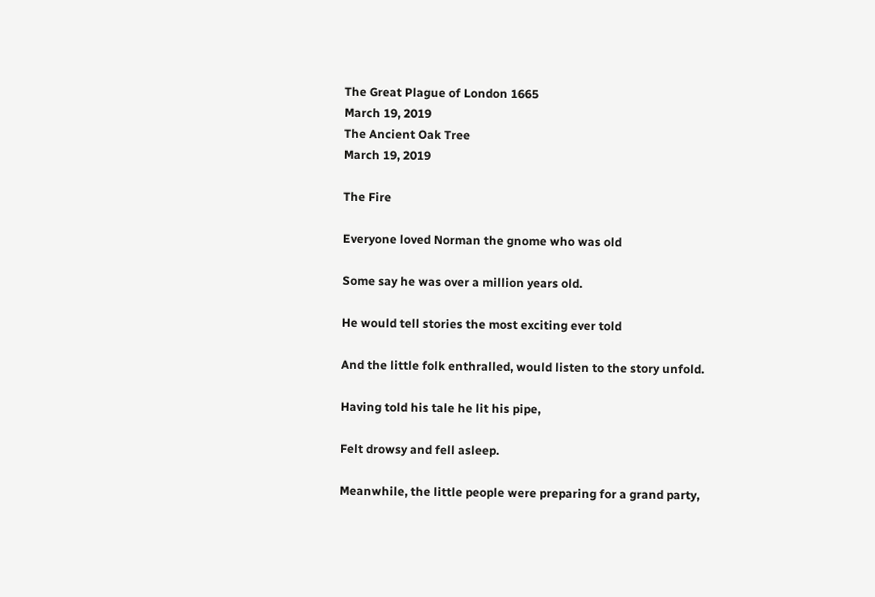The Great Plague of London 1665
March 19, 2019
The Ancient Oak Tree
March 19, 2019

The Fire

Everyone loved Norman the gnome who was old

Some say he was over a million years old.

He would tell stories the most exciting ever told

And the little folk enthralled, would listen to the story unfold.

Having told his tale he lit his pipe,

Felt drowsy and fell asleep.

Meanwhile, the little people were preparing for a grand party,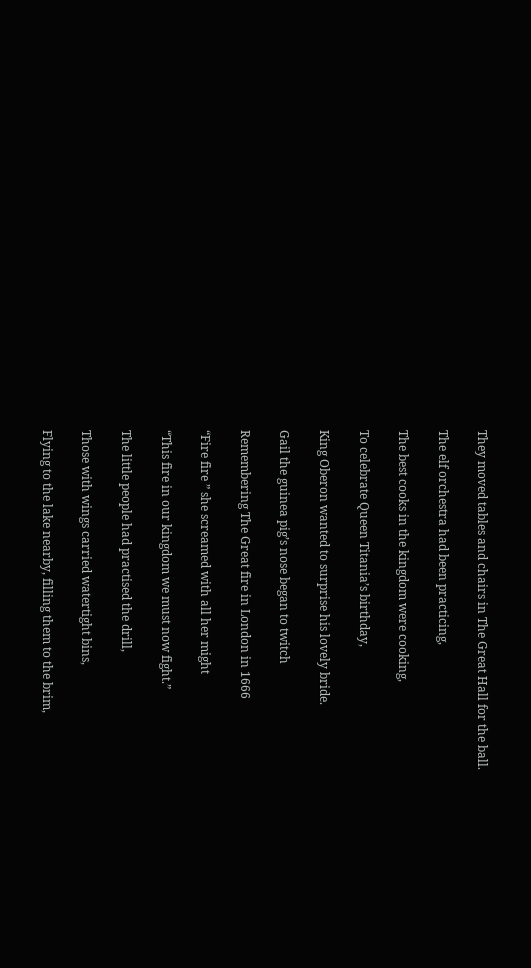They moved tables and chairs in The Great Hall for the ball.

The elf orchestra had been practicing,

The best cooks in the kingdom were cooking,

To celebrate Queen Titania’s birthday,

King Oberon wanted to surprise his lovely bride.

Gail the guinea pig’s nose began to twitch

Remembering The Great fire in London in 1666

“Fire fire ” she screamed with all her might

“This fire in our kingdom we must now fight.”

The little people had practised the drill,

Those with wings carried watertight bins,

Flying to the lake nearby, filling them to the brim,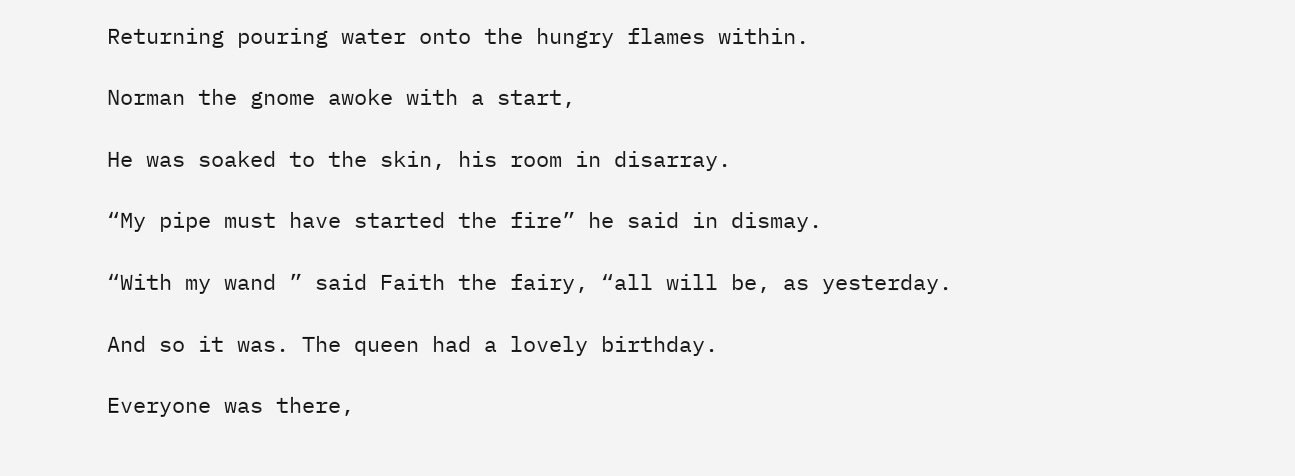Returning pouring water onto the hungry flames within.

Norman the gnome awoke with a start,

He was soaked to the skin, his room in disarray.

“My pipe must have started the fire” he said in dismay.

“With my wand ” said Faith the fairy, “all will be, as yesterday.

And so it was. The queen had a lovely birthday.

Everyone was there,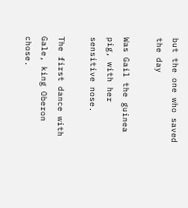but the one who saved the day

Was Gail the guinea pig, with her sensitive nose.

The first dance with Gale, king Oberon chose.